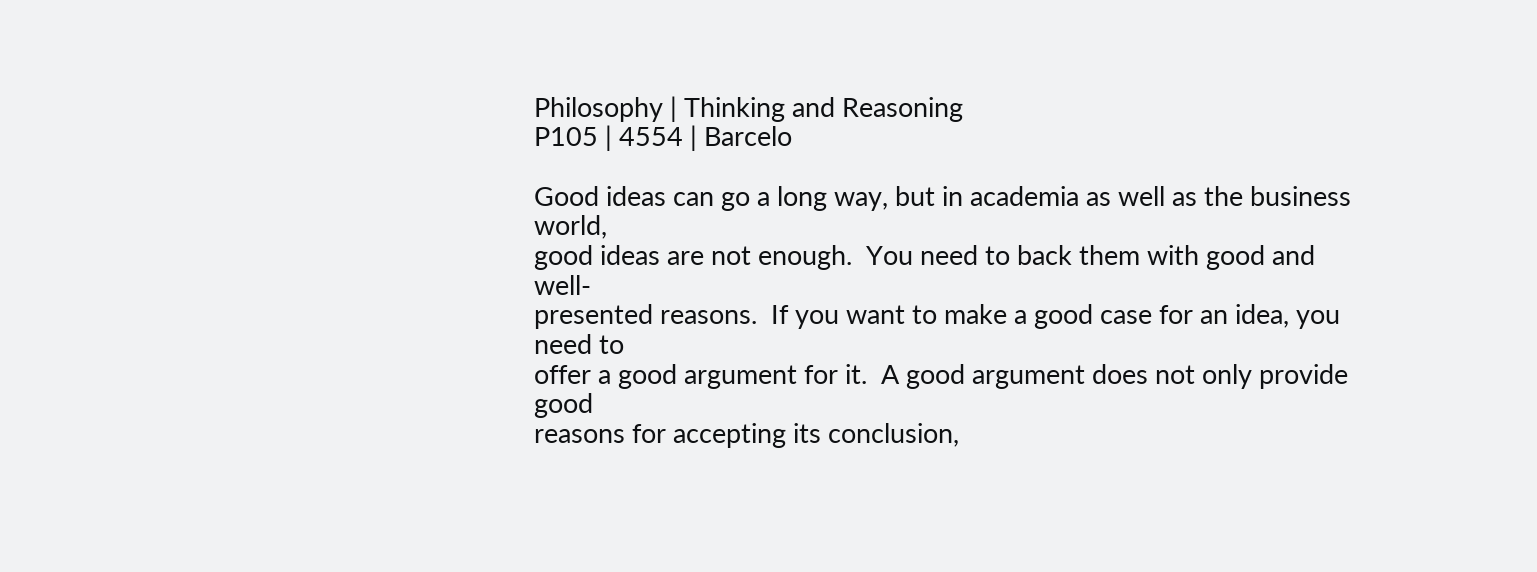Philosophy | Thinking and Reasoning
P105 | 4554 | Barcelo

Good ideas can go a long way, but in academia as well as the business world,
good ideas are not enough.  You need to back them with good and well-
presented reasons.  If you want to make a good case for an idea, you need to
offer a good argument for it.  A good argument does not only provide good
reasons for accepting its conclusion,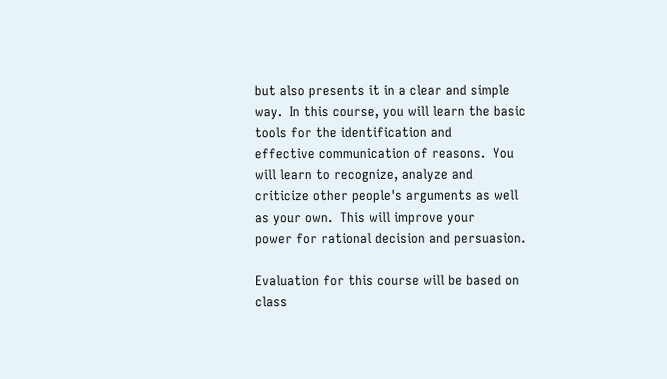but also presents it in a clear and simple
way.  In this course, you will learn the basic tools for the identification and
effective communication of reasons.  You will learn to recognize, analyze and
criticize other people's arguments as well as your own.  This will improve your
power for rational decision and persuasion.

Evaluation for this course will be based on class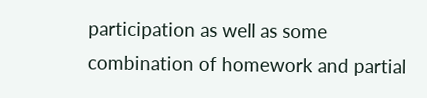participation as well as some
combination of homework and partial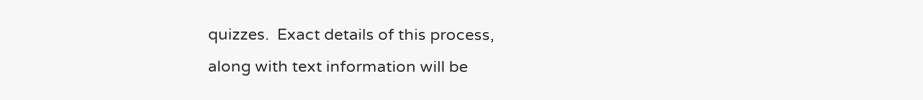quizzes.  Exact details of this process,
along with text information will be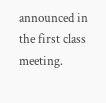announced in the first class meeting.